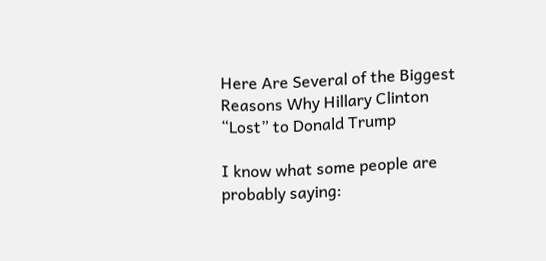Here Are Several of the Biggest Reasons Why Hillary Clinton “Lost” to Donald Trump

I know what some people are probably saying: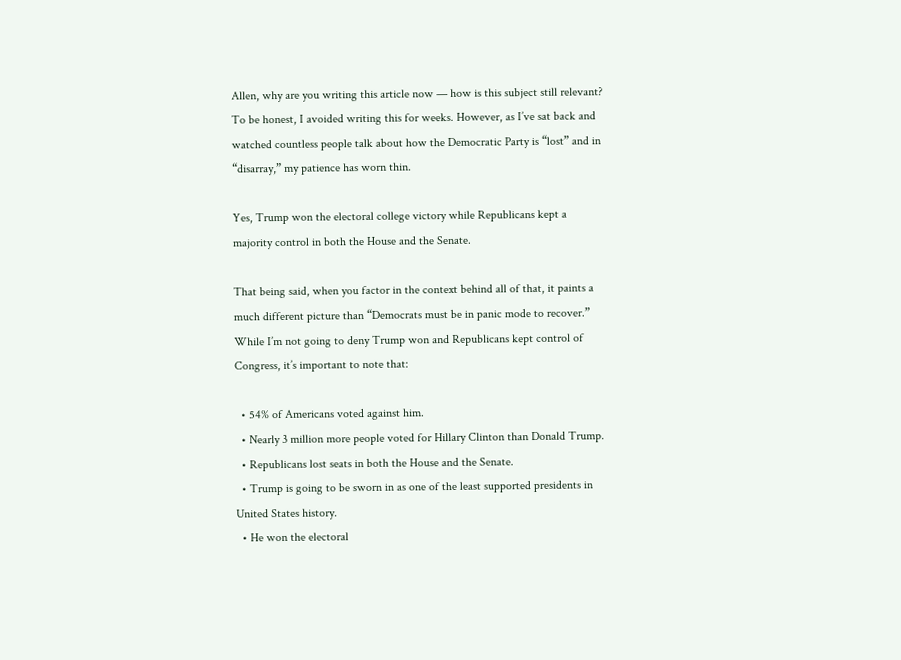Allen, why are you writing this article now — how is this subject still relevant? To be honest, I avoided writing this for weeks. However, as I’ve sat back and watched countless people talk about how the Democratic Party is “lost” and in “disarray,” my patience has worn thin.

Yes, Trump won the electoral college victory while Republicans kept a majority control in both the House and the Senate.

That being said, when you factor in the context behind all of that, it paints a much different picture than “Democrats must be in panic mode to recover.” While I’m not going to deny Trump won and Republicans kept control of Congress, it’s important to note that:

  • 54% of Americans voted against him.
  • Nearly 3 million more people voted for Hillary Clinton than Donald Trump.
  • Republicans lost seats in both the House and the Senate.
  • Trump is going to be sworn in as one of the least supported presidents in United States history.
  • He won the electoral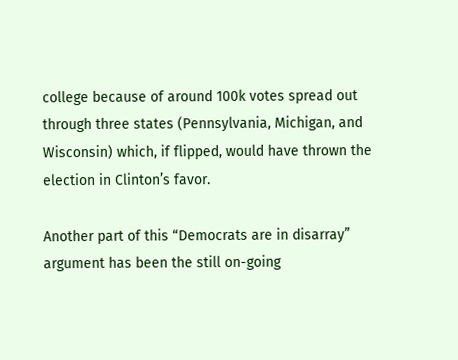college because of around 100k votes spread out through three states (Pennsylvania, Michigan, and Wisconsin) which, if flipped, would have thrown the election in Clinton’s favor.

Another part of this “Democrats are in disarray” argument has been the still on-going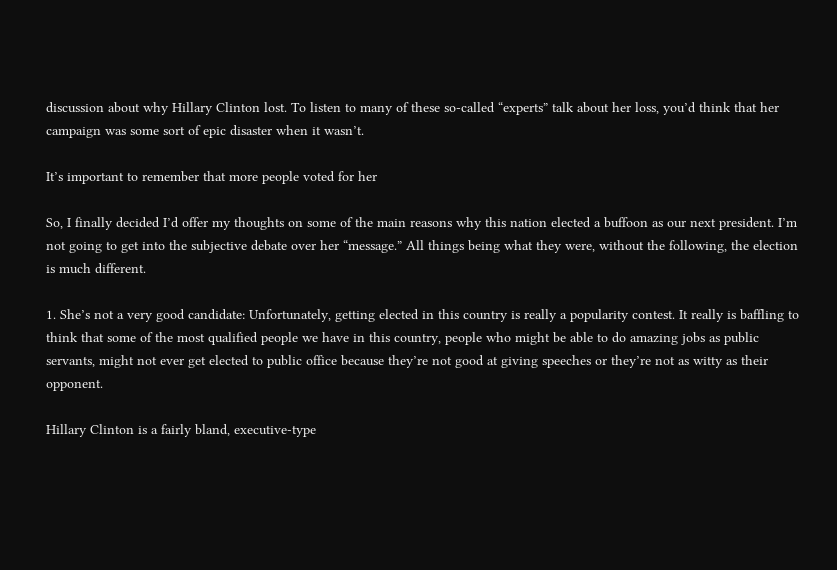discussion about why Hillary Clinton lost. To listen to many of these so-called “experts” talk about her loss, you’d think that her campaign was some sort of epic disaster when it wasn’t.

It’s important to remember that more people voted for her

So, I finally decided I’d offer my thoughts on some of the main reasons why this nation elected a buffoon as our next president. I’m not going to get into the subjective debate over her “message.” All things being what they were, without the following, the election is much different.

1. She’s not a very good candidate: Unfortunately, getting elected in this country is really a popularity contest. It really is baffling to think that some of the most qualified people we have in this country, people who might be able to do amazing jobs as public servants, might not ever get elected to public office because they’re not good at giving speeches or they’re not as witty as their opponent.

Hillary Clinton is a fairly bland, executive-type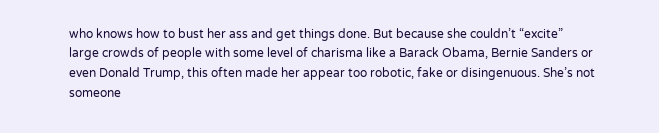who knows how to bust her ass and get things done. But because she couldn’t “excite” large crowds of people with some level of charisma like a Barack Obama, Bernie Sanders or even Donald Trump, this often made her appear too robotic, fake or disingenuous. She’s not someone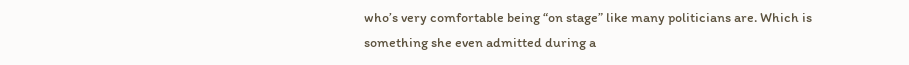who’s very comfortable being “on stage” like many politicians are. Which is something she even admitted during a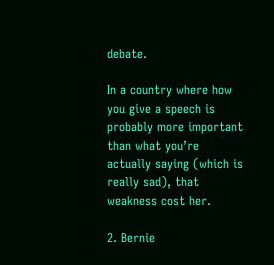debate.

In a country where how you give a speech is probably more important than what you’re actually saying (which is really sad), that weakness cost her.

2. Bernie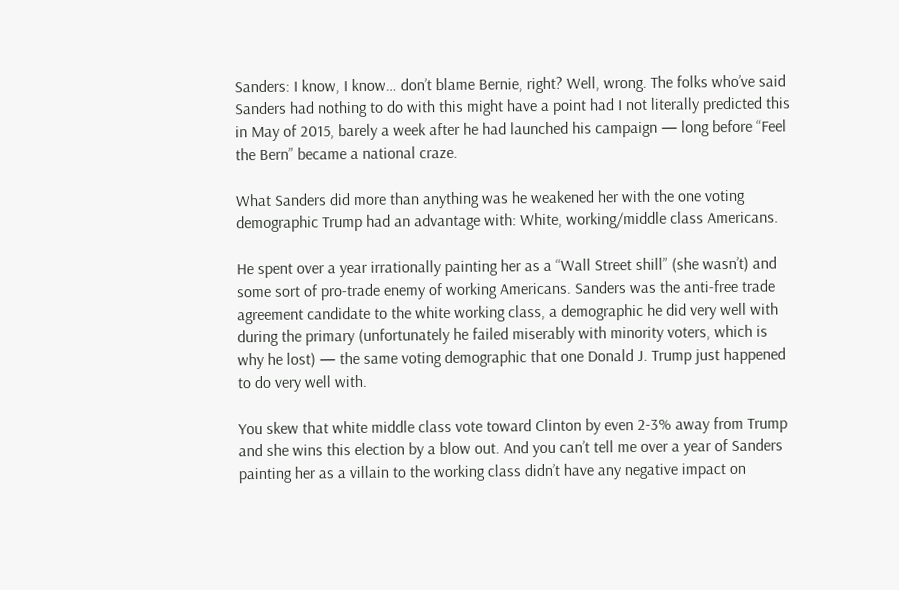Sanders: I know, I know… don’t blame Bernie, right? Well, wrong. The folks who’ve said Sanders had nothing to do with this might have a point had I not literally predicted this in May of 2015, barely a week after he had launched his campaign — long before “Feel the Bern” became a national craze.

What Sanders did more than anything was he weakened her with the one voting demographic Trump had an advantage with: White, working/middle class Americans.

He spent over a year irrationally painting her as a “Wall Street shill” (she wasn’t) and some sort of pro-trade enemy of working Americans. Sanders was the anti-free trade agreement candidate to the white working class, a demographic he did very well with during the primary (unfortunately he failed miserably with minority voters, which is why he lost) — the same voting demographic that one Donald J. Trump just happened to do very well with.

You skew that white middle class vote toward Clinton by even 2-3% away from Trump and she wins this election by a blow out. And you can’t tell me over a year of Sanders painting her as a villain to the working class didn’t have any negative impact on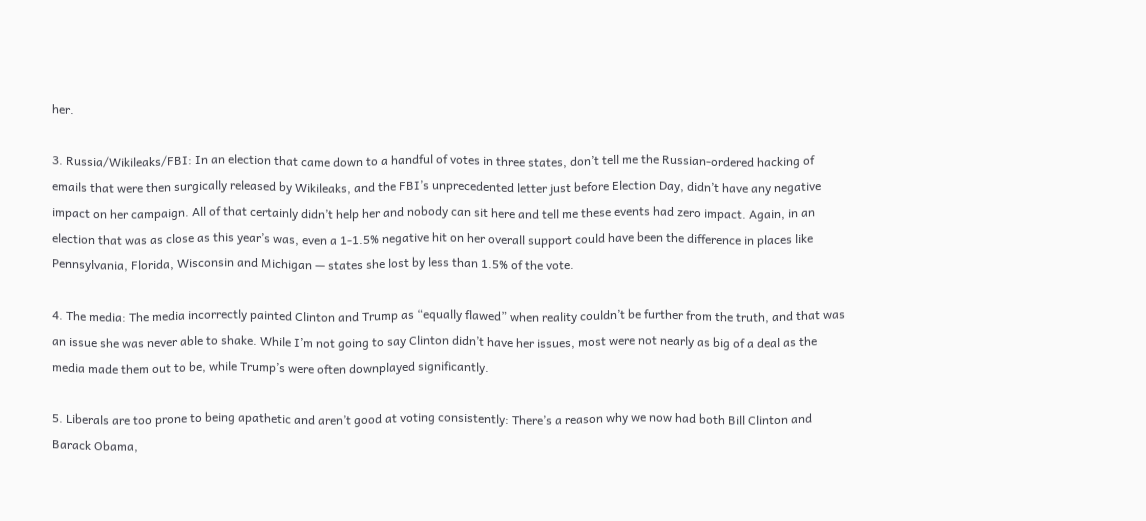her.

3. Russia/Wikileaks/FBI: In an election that came down to a handful of votes in three states, don’t tell me the Russian-ordered hacking of emails that were then surgically released by Wikileaks, and the FBI’s unprecedented letter just before Election Day, didn’t have any negative impact on her campaign. All of that certainly didn’t help her and nobody can sit here and tell me these events had zero impact. Again, in an election that was as close as this year’s was, even a 1-1.5% negative hit on her overall support could have been the difference in places like Pennsylvania, Florida, Wisconsin and Michigan — states she lost by less than 1.5% of the vote.

4. The media: The media incorrectly painted Clinton and Trump as “equally flawed” when reality couldn’t be further from the truth, and that was an issue she was never able to shake. While I’m not going to say Clinton didn’t have her issues, most were not nearly as big of a deal as the media made them out to be, while Trump’s were often downplayed significantly.

5. Liberals are too prone to being apathetic and aren’t good at voting consistently: There’s a reason why we now had both Bill Clinton and Barack Obama,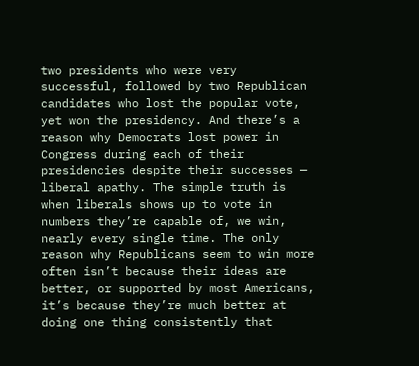two presidents who were very successful, followed by two Republican candidates who lost the popular vote, yet won the presidency. And there’s a reason why Democrats lost power in Congress during each of their presidencies despite their successes — liberal apathy. The simple truth is when liberals shows up to vote in numbers they’re capable of, we win, nearly every single time. The only reason why Republicans seem to win more often isn’t because their ideas are better, or supported by most Americans, it’s because they’re much better at doing one thing consistently that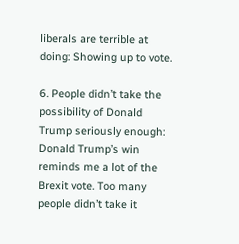liberals are terrible at doing: Showing up to vote.

6. People didn’t take the possibility of Donald Trump seriously enough: Donald Trump’s win reminds me a lot of the Brexit vote. Too many people didn’t take it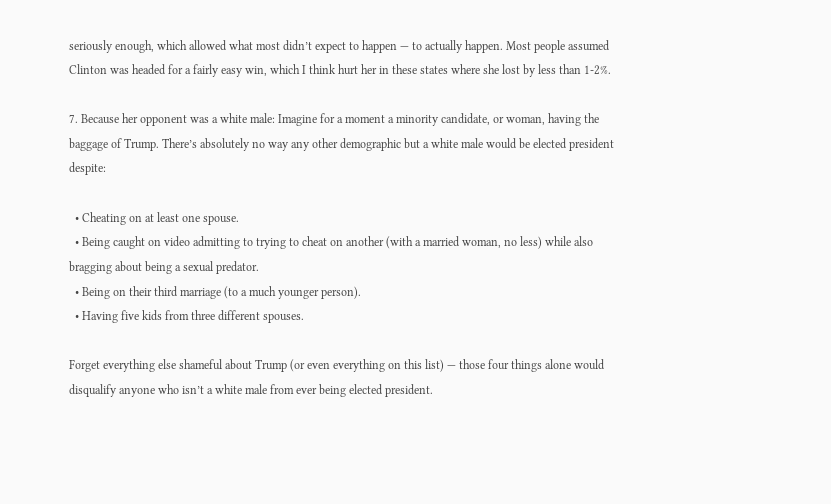seriously enough, which allowed what most didn’t expect to happen — to actually happen. Most people assumed Clinton was headed for a fairly easy win, which I think hurt her in these states where she lost by less than 1-2%.

7. Because her opponent was a white male: Imagine for a moment a minority candidate, or woman, having the baggage of Trump. There’s absolutely no way any other demographic but a white male would be elected president despite:

  • Cheating on at least one spouse.
  • Being caught on video admitting to trying to cheat on another (with a married woman, no less) while also bragging about being a sexual predator.
  • Being on their third marriage (to a much younger person).
  • Having five kids from three different spouses.

Forget everything else shameful about Trump (or even everything on this list) — those four things alone would disqualify anyone who isn’t a white male from ever being elected president.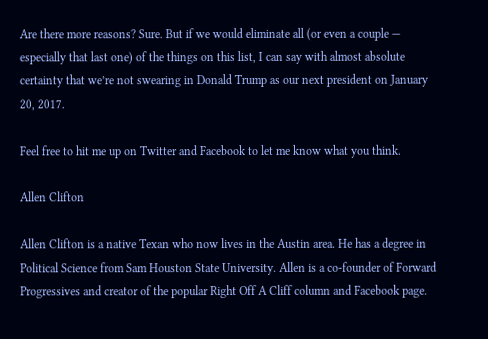Are there more reasons? Sure. But if we would eliminate all (or even a couple — especially that last one) of the things on this list, I can say with almost absolute certainty that we’re not swearing in Donald Trump as our next president on January 20, 2017.

Feel free to hit me up on Twitter and Facebook to let me know what you think.

Allen Clifton

Allen Clifton is a native Texan who now lives in the Austin area. He has a degree in Political Science from Sam Houston State University. Allen is a co-founder of Forward Progressives and creator of the popular Right Off A Cliff column and Facebook page.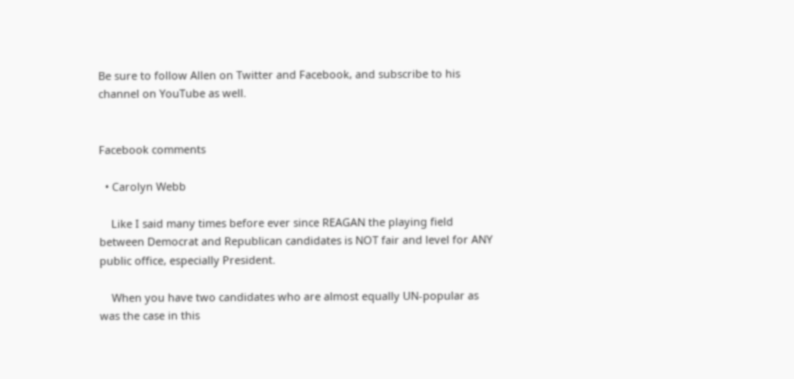Be sure to follow Allen on Twitter and Facebook, and subscribe to his channel on YouTube as well.


Facebook comments

  • Carolyn Webb

    Like I said many times before ever since REAGAN the playing field between Democrat and Republican candidates is NOT fair and level for ANY public office, especially President.

    When you have two candidates who are almost equally UN-popular as was the case in this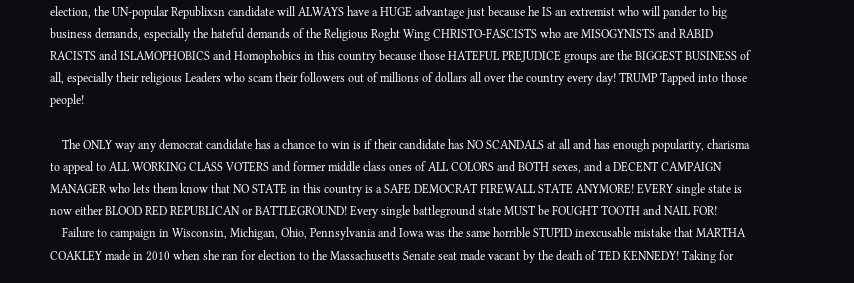election, the UN-popular Republixsn candidate will ALWAYS have a HUGE advantage just because he IS an extremist who will pander to big business demands, especially the hateful demands of the Religious Roght Wing CHRISTO-FASCISTS who are MISOGYNISTS and RABID RACISTS and ISLAMOPHOBICS and Homophobics in this country because those HATEFUL PREJUDICE groups are the BIGGEST BUSINESS of all, especially their religious Leaders who scam their followers out of millions of dollars all over the country every day! TRUMP Tapped into those people!

    The ONLY way any democrat candidate has a chance to win is if their candidate has NO SCANDALS at all and has enough popularity, charisma to appeal to ALL WORKING CLASS VOTERS and former middle class ones of ALL COLORS and BOTH sexes, and a DECENT CAMPAIGN MANAGER who lets them know that NO STATE in this country is a SAFE DEMOCRAT FIREWALL STATE ANYMORE! EVERY single state is now either BLOOD RED REPUBLICAN or BATTLEGROUND! Every single battleground state MUST be FOUGHT TOOTH and NAIL FOR!
    Failure to campaign in Wisconsin, Michigan, Ohio, Pennsylvania and Iowa was the same horrible STUPID inexcusable mistake that MARTHA COAKLEY made in 2010 when she ran for election to the Massachusetts Senate seat made vacant by the death of TED KENNEDY! Taking for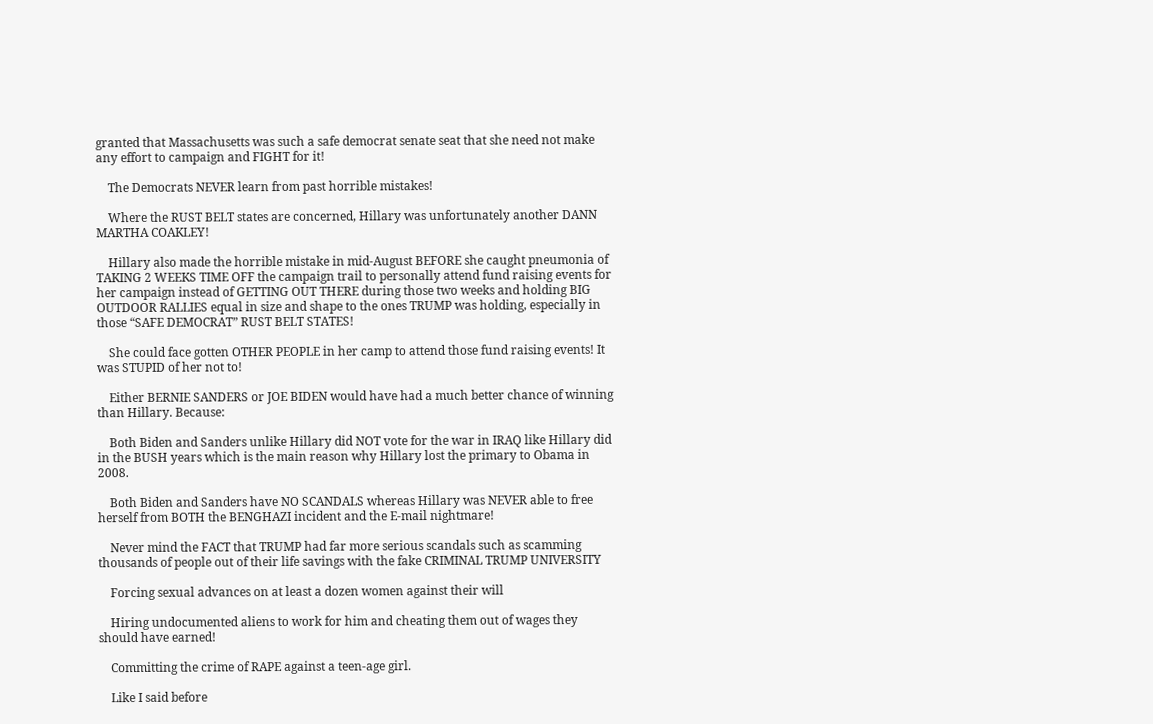granted that Massachusetts was such a safe democrat senate seat that she need not make any effort to campaign and FIGHT for it!

    The Democrats NEVER learn from past horrible mistakes!

    Where the RUST BELT states are concerned, Hillary was unfortunately another DANN MARTHA COAKLEY!

    Hillary also made the horrible mistake in mid-August BEFORE she caught pneumonia of TAKING 2 WEEKS TIME OFF the campaign trail to personally attend fund raising events for her campaign instead of GETTING OUT THERE during those two weeks and holding BIG OUTDOOR RALLIES equal in size and shape to the ones TRUMP was holding, especially in those “SAFE DEMOCRAT” RUST BELT STATES!

    She could face gotten OTHER PEOPLE in her camp to attend those fund raising events! It was STUPID of her not to!

    Either BERNIE SANDERS or JOE BIDEN would have had a much better chance of winning than Hillary. Because:

    Both Biden and Sanders unlike Hillary did NOT vote for the war in IRAQ like Hillary did in the BUSH years which is the main reason why Hillary lost the primary to Obama in 2008.

    Both Biden and Sanders have NO SCANDALS whereas Hillary was NEVER able to free herself from BOTH the BENGHAZI incident and the E-mail nightmare!

    Never mind the FACT that TRUMP had far more serious scandals such as scamming thousands of people out of their life savings with the fake CRIMINAL TRUMP UNIVERSITY

    Forcing sexual advances on at least a dozen women against their will

    Hiring undocumented aliens to work for him and cheating them out of wages they should have earned!

    Committing the crime of RAPE against a teen-age girl.

    Like I said before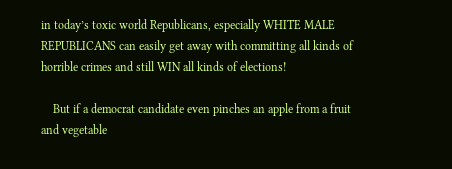in today’s toxic world Republicans, especially WHITE MALE REPUBLICANS can easily get away with committing all kinds of horrible crimes and still WIN all kinds of elections!

    But if a democrat candidate even pinches an apple from a fruit and vegetable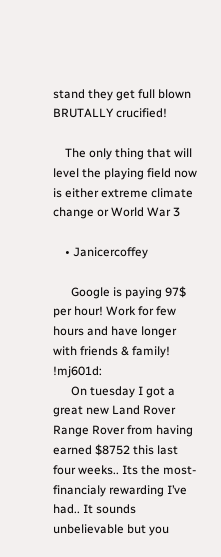stand they get full blown BRUTALLY crucified!

    The only thing that will level the playing field now is either extreme climate change or World War 3

    • Janicercoffey

      Google is paying 97$ per hour! Work for few hours and have longer with friends & family! !mj601d:
      On tuesday I got a great new Land Rover Range Rover from having earned $8752 this last four weeks.. Its the most-financialy rewarding I’ve had.. It sounds unbelievable but you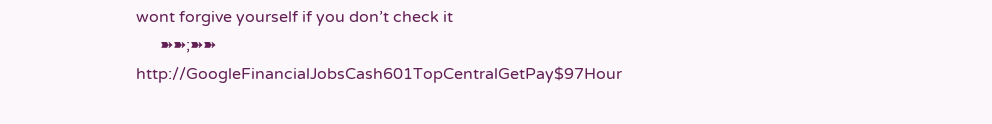wont forgive yourself if you don’t check it
      ➽➽;➽➽ http://GoogleFinancialJobsCash601TopCentralGetPay$97Hour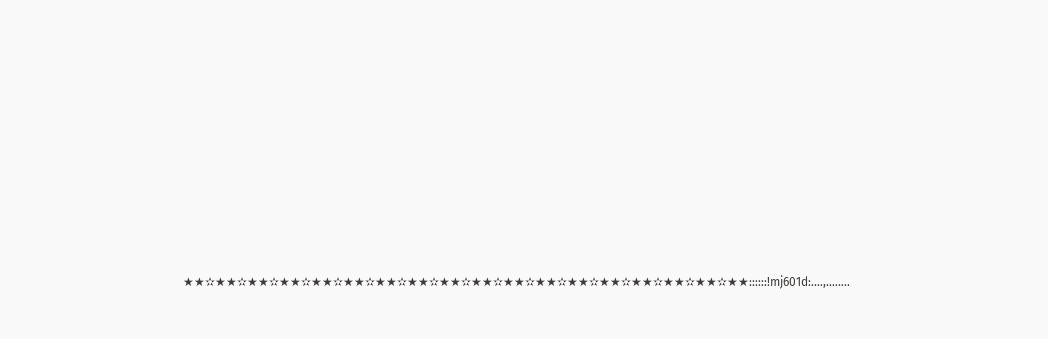★★✫★★✫★★✫★★✫★★✫★★✫★★✫★★✫★★✫★★✫★★✫★★✫★★✫★★✫★★✫★★✫★★✫★★::::::!mj601d:….,……..